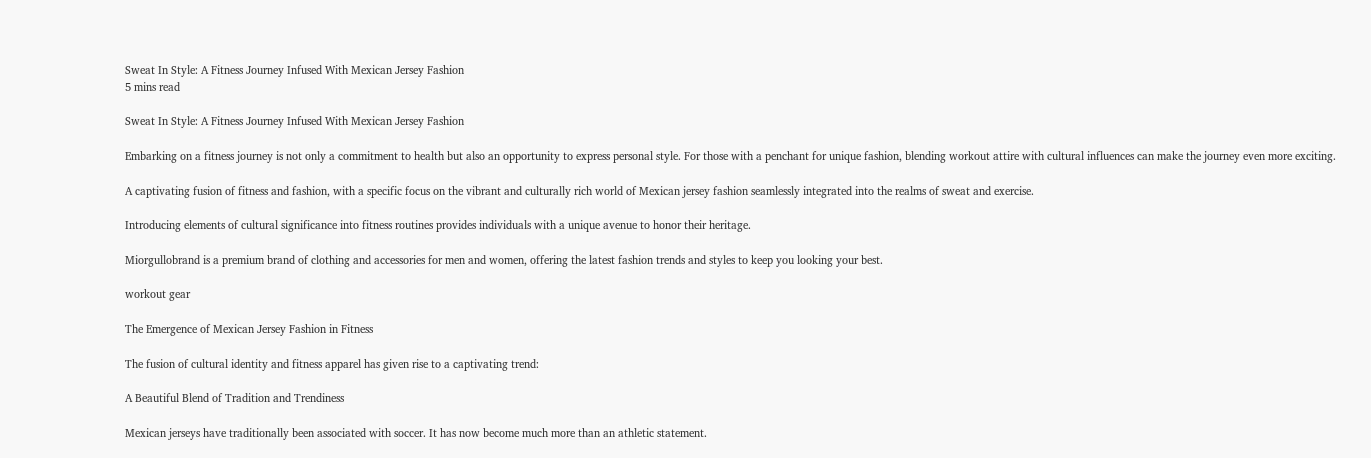Sweat In Style: A Fitness Journey Infused With Mexican Jersey Fashion
5 mins read

Sweat In Style: A Fitness Journey Infused With Mexican Jersey Fashion

Embarking on a fitness journey is not only a commitment to health but also an opportunity to express personal style. For those with a penchant for unique fashion, blending workout attire with cultural influences can make the journey even more exciting.

A captivating fusion of fitness and fashion, with a specific focus on the vibrant and culturally rich world of Mexican jersey fashion seamlessly integrated into the realms of sweat and exercise.

Introducing elements of cultural significance into fitness routines provides individuals with a unique avenue to honor their heritage.

Miorgullobrand is a premium brand of clothing and accessories for men and women, offering the latest fashion trends and styles to keep you looking your best.

workout gear

The Emergence of Mexican Jersey Fashion in Fitness

The fusion of cultural identity and fitness apparel has given rise to a captivating trend:

A Beautiful Blend of Tradition and Trendiness

Mexican jerseys have traditionally been associated with soccer. It has now become much more than an athletic statement.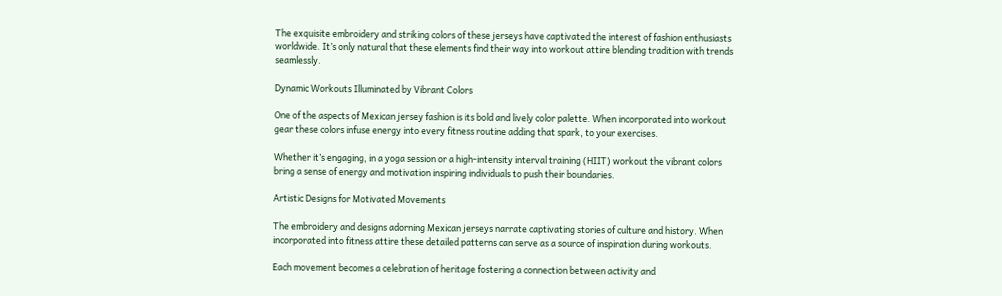The exquisite embroidery and striking colors of these jerseys have captivated the interest of fashion enthusiasts worldwide. It’s only natural that these elements find their way into workout attire blending tradition with trends seamlessly.

Dynamic Workouts Illuminated by Vibrant Colors

One of the aspects of Mexican jersey fashion is its bold and lively color palette. When incorporated into workout gear these colors infuse energy into every fitness routine adding that spark, to your exercises.

Whether it’s engaging, in a yoga session or a high-intensity interval training (HIIT) workout the vibrant colors bring a sense of energy and motivation inspiring individuals to push their boundaries.

Artistic Designs for Motivated Movements

The embroidery and designs adorning Mexican jerseys narrate captivating stories of culture and history. When incorporated into fitness attire these detailed patterns can serve as a source of inspiration during workouts.

Each movement becomes a celebration of heritage fostering a connection between activity and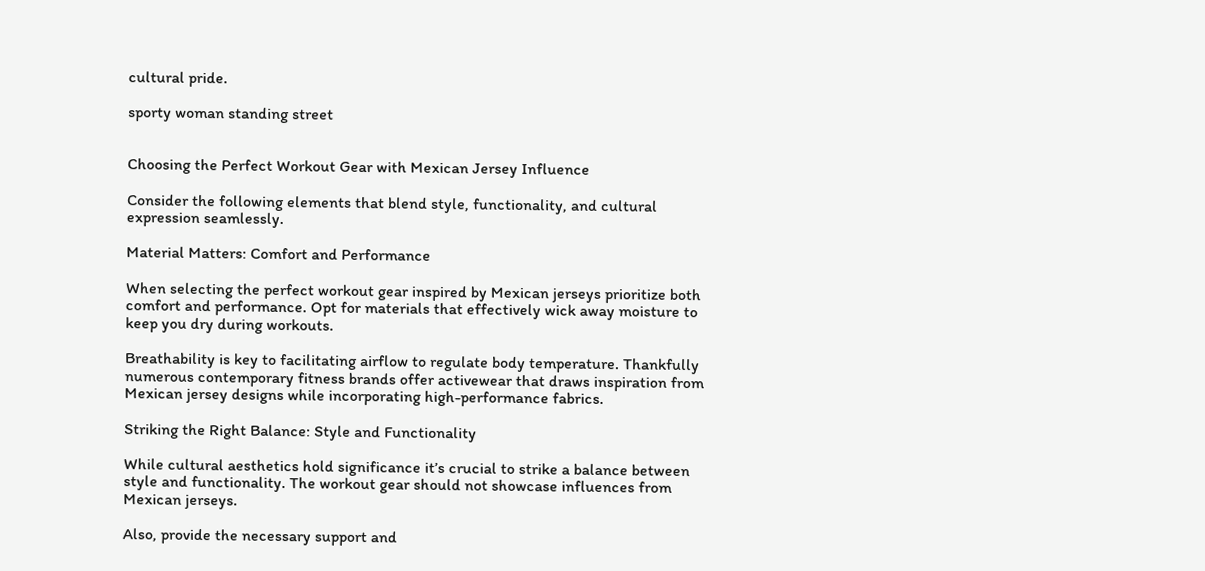cultural pride.

sporty woman standing street


Choosing the Perfect Workout Gear with Mexican Jersey Influence

Consider the following elements that blend style, functionality, and cultural expression seamlessly.

Material Matters: Comfort and Performance

When selecting the perfect workout gear inspired by Mexican jerseys prioritize both comfort and performance. Opt for materials that effectively wick away moisture to keep you dry during workouts.

Breathability is key to facilitating airflow to regulate body temperature. Thankfully numerous contemporary fitness brands offer activewear that draws inspiration from Mexican jersey designs while incorporating high-performance fabrics.

Striking the Right Balance: Style and Functionality

While cultural aesthetics hold significance it’s crucial to strike a balance between style and functionality. The workout gear should not showcase influences from Mexican jerseys.

Also, provide the necessary support and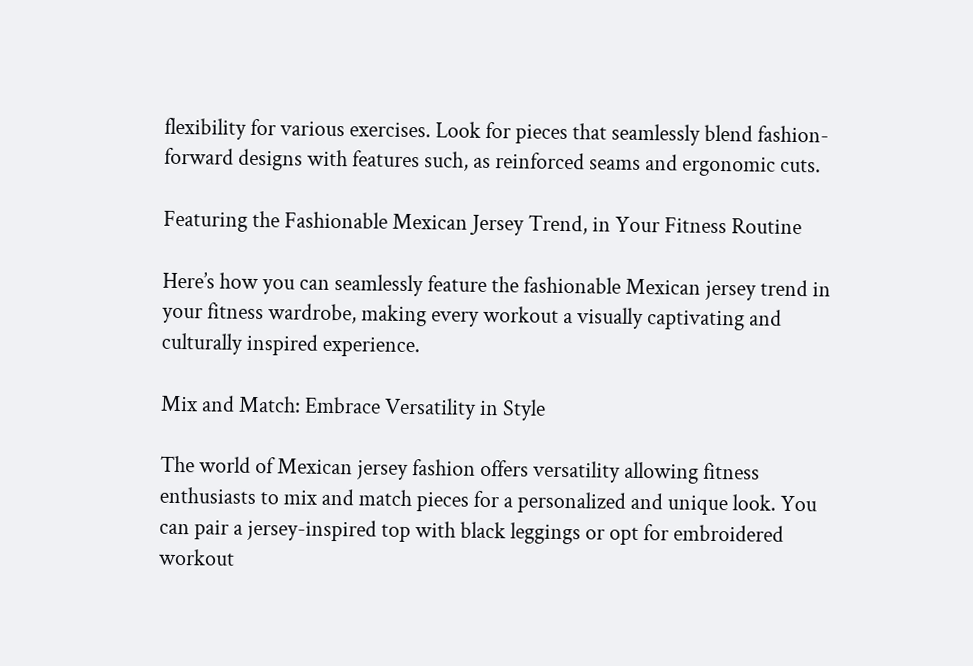flexibility for various exercises. Look for pieces that seamlessly blend fashion-forward designs with features such, as reinforced seams and ergonomic cuts.

Featuring the Fashionable Mexican Jersey Trend, in Your Fitness Routine

Here’s how you can seamlessly feature the fashionable Mexican jersey trend in your fitness wardrobe, making every workout a visually captivating and culturally inspired experience.

Mix and Match: Embrace Versatility in Style

The world of Mexican jersey fashion offers versatility allowing fitness enthusiasts to mix and match pieces for a personalized and unique look. You can pair a jersey-inspired top with black leggings or opt for embroidered workout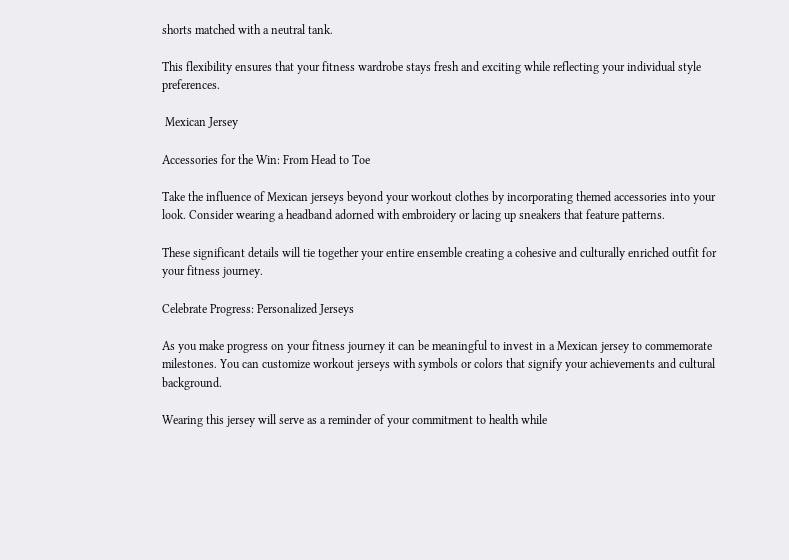shorts matched with a neutral tank.

This flexibility ensures that your fitness wardrobe stays fresh and exciting while reflecting your individual style preferences.

 Mexican Jersey

Accessories for the Win: From Head to Toe

Take the influence of Mexican jerseys beyond your workout clothes by incorporating themed accessories into your look. Consider wearing a headband adorned with embroidery or lacing up sneakers that feature patterns.

These significant details will tie together your entire ensemble creating a cohesive and culturally enriched outfit for your fitness journey.

Celebrate Progress: Personalized Jerseys

As you make progress on your fitness journey it can be meaningful to invest in a Mexican jersey to commemorate milestones. You can customize workout jerseys with symbols or colors that signify your achievements and cultural background.

Wearing this jersey will serve as a reminder of your commitment to health while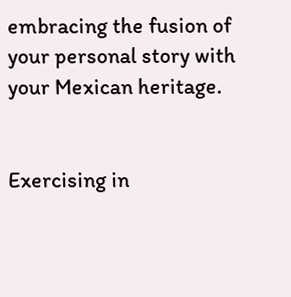embracing the fusion of your personal story with your Mexican heritage.


Exercising in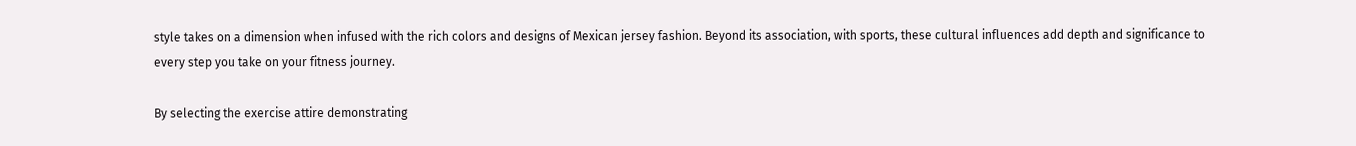style takes on a dimension when infused with the rich colors and designs of Mexican jersey fashion. Beyond its association, with sports, these cultural influences add depth and significance to every step you take on your fitness journey.

By selecting the exercise attire demonstrating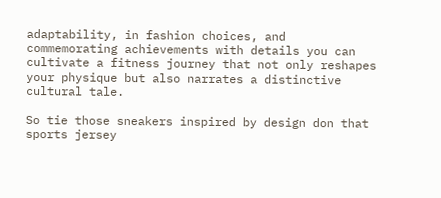adaptability, in fashion choices, and commemorating achievements with details you can cultivate a fitness journey that not only reshapes your physique but also narrates a distinctive cultural tale.

So tie those sneakers inspired by design don that sports jersey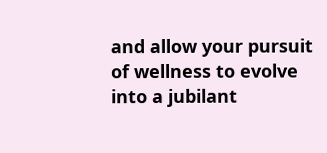and allow your pursuit of wellness to evolve into a jubilant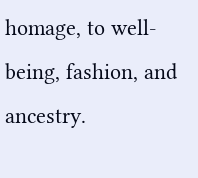homage, to well-being, fashion, and ancestry.